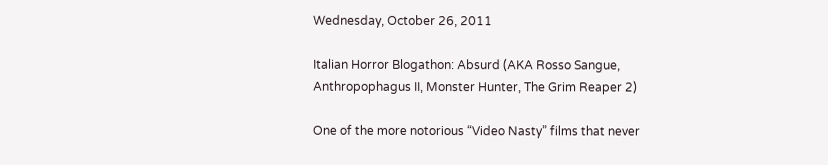Wednesday, October 26, 2011

Italian Horror Blogathon: Absurd (AKA Rosso Sangue, Anthropophagus II, Monster Hunter, The Grim Reaper 2)

One of the more notorious “Video Nasty” films that never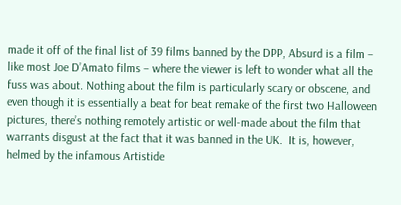made it off of the final list of 39 films banned by the DPP, Absurd is a film – like most Joe D’Amato films – where the viewer is left to wonder what all the fuss was about. Nothing about the film is particularly scary or obscene, and even though it is essentially a beat for beat remake of the first two Halloween pictures, there’s nothing remotely artistic or well-made about the film that warrants disgust at the fact that it was banned in the UK.  It is, however, helmed by the infamous Artistide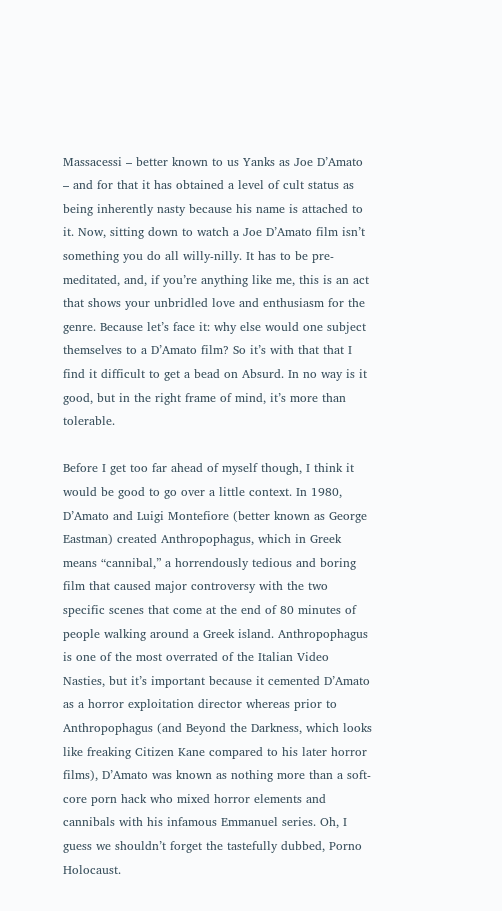Massacessi – better known to us Yanks as Joe D’Amato – and for that it has obtained a level of cult status as being inherently nasty because his name is attached to it. Now, sitting down to watch a Joe D’Amato film isn’t something you do all willy-nilly. It has to be pre-meditated, and, if you’re anything like me, this is an act that shows your unbridled love and enthusiasm for the genre. Because let’s face it: why else would one subject themselves to a D’Amato film? So it’s with that that I find it difficult to get a bead on Absurd. In no way is it good, but in the right frame of mind, it’s more than tolerable.

Before I get too far ahead of myself though, I think it would be good to go over a little context. In 1980, D’Amato and Luigi Montefiore (better known as George Eastman) created Anthropophagus, which in Greek means “cannibal,” a horrendously tedious and boring film that caused major controversy with the two specific scenes that come at the end of 80 minutes of people walking around a Greek island. Anthropophagus is one of the most overrated of the Italian Video Nasties, but it’s important because it cemented D’Amato as a horror exploitation director whereas prior to Anthropophagus (and Beyond the Darkness, which looks like freaking Citizen Kane compared to his later horror films), D’Amato was known as nothing more than a soft-core porn hack who mixed horror elements and cannibals with his infamous Emmanuel series. Oh, I guess we shouldn’t forget the tastefully dubbed, Porno Holocaust.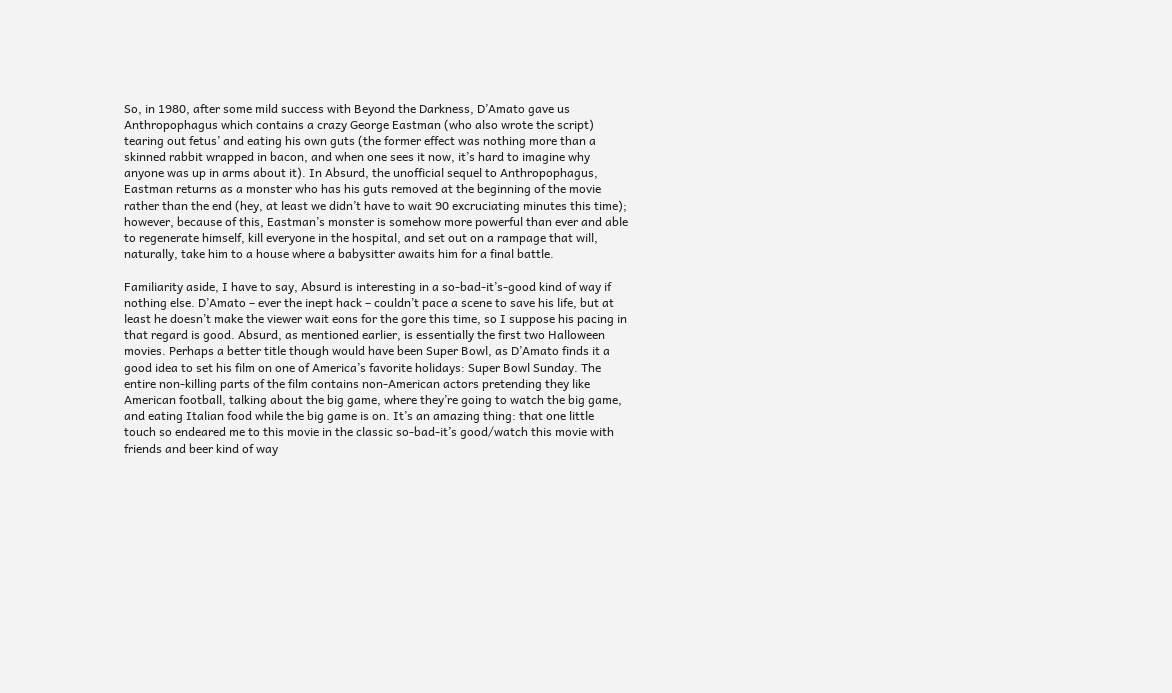So, in 1980, after some mild success with Beyond the Darkness, D’Amato gave us Anthropophagus which contains a crazy George Eastman (who also wrote the script) tearing out fetus’ and eating his own guts (the former effect was nothing more than a skinned rabbit wrapped in bacon, and when one sees it now, it’s hard to imagine why anyone was up in arms about it). In Absurd, the unofficial sequel to Anthropophagus, Eastman returns as a monster who has his guts removed at the beginning of the movie rather than the end (hey, at least we didn’t have to wait 90 excruciating minutes this time); however, because of this, Eastman’s monster is somehow more powerful than ever and able to regenerate himself, kill everyone in the hospital, and set out on a rampage that will, naturally, take him to a house where a babysitter awaits him for a final battle.

Familiarity aside, I have to say, Absurd is interesting in a so-bad-it’s-good kind of way if nothing else. D’Amato – ever the inept hack – couldn’t pace a scene to save his life, but at least he doesn’t make the viewer wait eons for the gore this time, so I suppose his pacing in that regard is good. Absurd, as mentioned earlier, is essentially the first two Halloween movies. Perhaps a better title though would have been Super Bowl, as D’Amato finds it a good idea to set his film on one of America’s favorite holidays: Super Bowl Sunday. The entire non-killing parts of the film contains non-American actors pretending they like American football, talking about the big game, where they’re going to watch the big game, and eating Italian food while the big game is on. It’s an amazing thing: that one little touch so endeared me to this movie in the classic so-bad-it’s good/watch this movie with friends and beer kind of way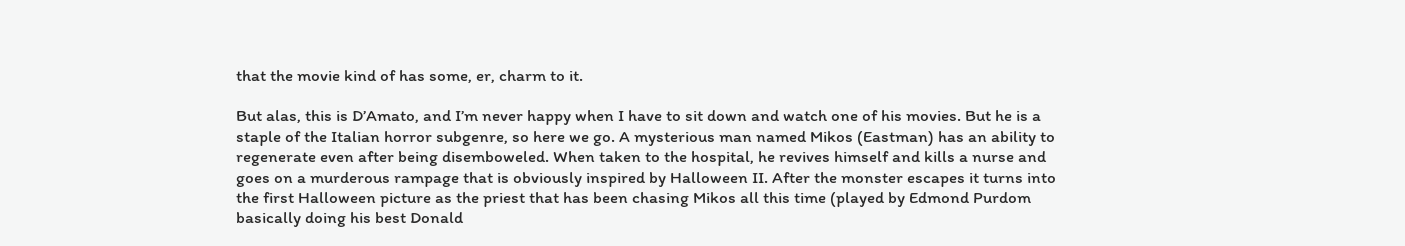that the movie kind of has some, er, charm to it.

But alas, this is D’Amato, and I’m never happy when I have to sit down and watch one of his movies. But he is a staple of the Italian horror subgenre, so here we go. A mysterious man named Mikos (Eastman) has an ability to regenerate even after being disemboweled. When taken to the hospital, he revives himself and kills a nurse and goes on a murderous rampage that is obviously inspired by Halloween II. After the monster escapes it turns into the first Halloween picture as the priest that has been chasing Mikos all this time (played by Edmond Purdom basically doing his best Donald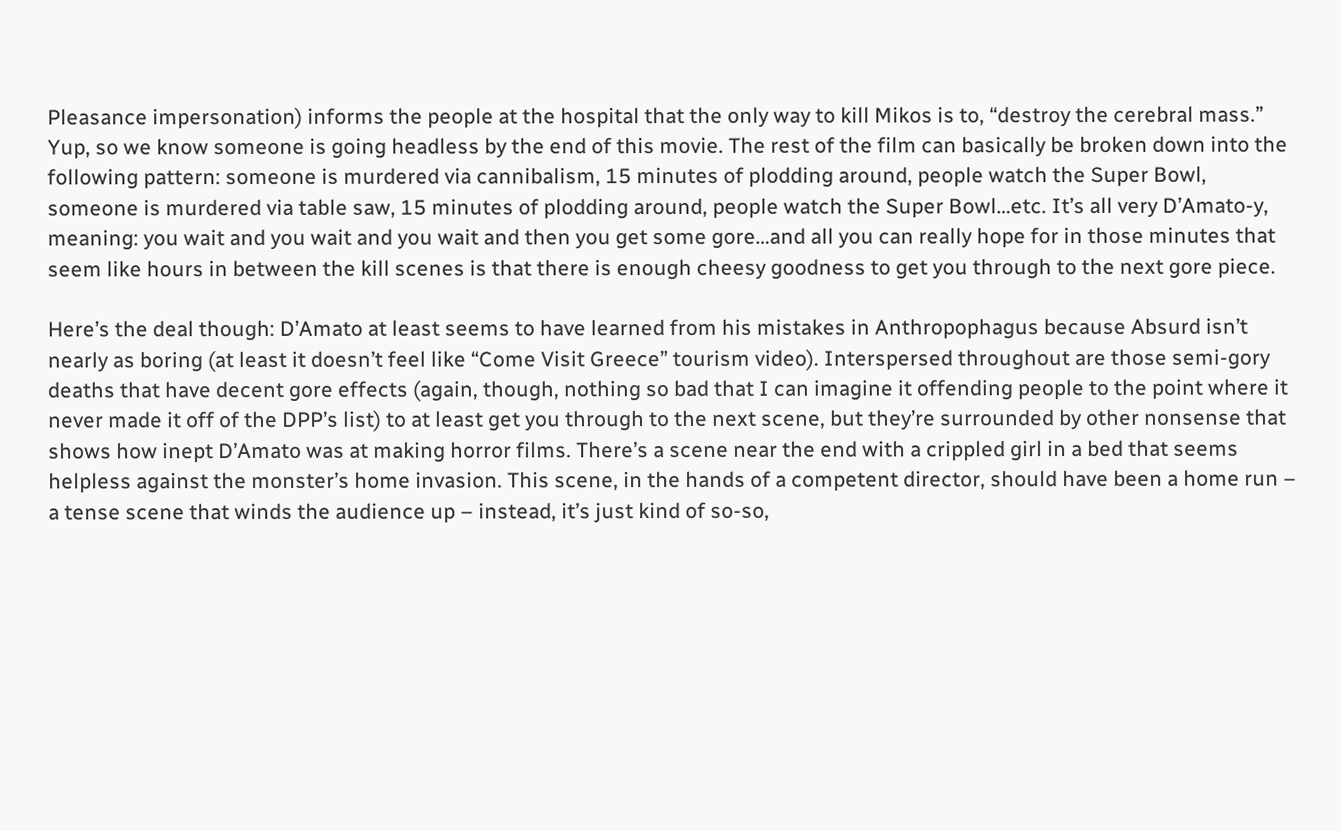Pleasance impersonation) informs the people at the hospital that the only way to kill Mikos is to, “destroy the cerebral mass.” Yup, so we know someone is going headless by the end of this movie. The rest of the film can basically be broken down into the following pattern: someone is murdered via cannibalism, 15 minutes of plodding around, people watch the Super Bowl, someone is murdered via table saw, 15 minutes of plodding around, people watch the Super Bowl…etc. It’s all very D’Amato-y, meaning: you wait and you wait and you wait and then you get some gore…and all you can really hope for in those minutes that seem like hours in between the kill scenes is that there is enough cheesy goodness to get you through to the next gore piece.

Here’s the deal though: D’Amato at least seems to have learned from his mistakes in Anthropophagus because Absurd isn’t nearly as boring (at least it doesn’t feel like “Come Visit Greece” tourism video). Interspersed throughout are those semi-gory deaths that have decent gore effects (again, though, nothing so bad that I can imagine it offending people to the point where it never made it off of the DPP’s list) to at least get you through to the next scene, but they’re surrounded by other nonsense that shows how inept D’Amato was at making horror films. There’s a scene near the end with a crippled girl in a bed that seems helpless against the monster’s home invasion. This scene, in the hands of a competent director, should have been a home run – a tense scene that winds the audience up – instead, it’s just kind of so-so,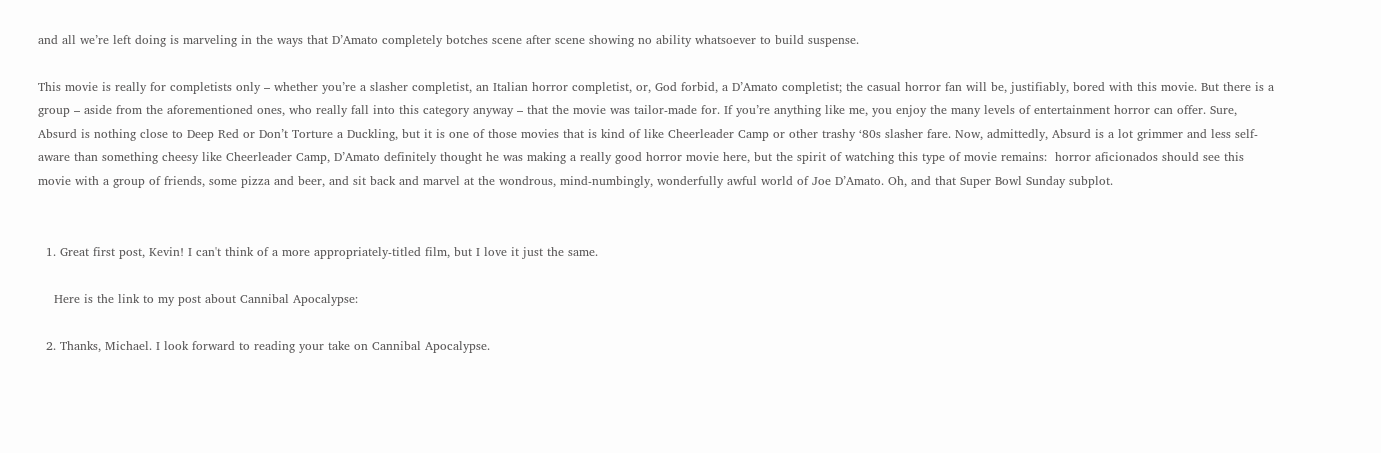and all we’re left doing is marveling in the ways that D’Amato completely botches scene after scene showing no ability whatsoever to build suspense.

This movie is really for completists only – whether you’re a slasher completist, an Italian horror completist, or, God forbid, a D’Amato completist; the casual horror fan will be, justifiably, bored with this movie. But there is a group – aside from the aforementioned ones, who really fall into this category anyway – that the movie was tailor-made for. If you’re anything like me, you enjoy the many levels of entertainment horror can offer. Sure, Absurd is nothing close to Deep Red or Don’t Torture a Duckling, but it is one of those movies that is kind of like Cheerleader Camp or other trashy ‘80s slasher fare. Now, admittedly, Absurd is a lot grimmer and less self-aware than something cheesy like Cheerleader Camp, D’Amato definitely thought he was making a really good horror movie here, but the spirit of watching this type of movie remains:  horror aficionados should see this movie with a group of friends, some pizza and beer, and sit back and marvel at the wondrous, mind-numbingly, wonderfully awful world of Joe D’Amato. Oh, and that Super Bowl Sunday subplot.


  1. Great first post, Kevin! I can't think of a more appropriately-titled film, but I love it just the same.

    Here is the link to my post about Cannibal Apocalypse:

  2. Thanks, Michael. I look forward to reading your take on Cannibal Apocalypse.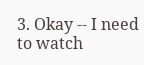3. Okay -- I need to watch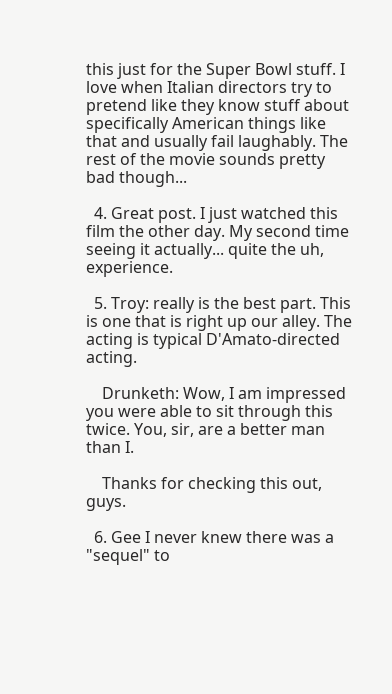this just for the Super Bowl stuff. I love when Italian directors try to pretend like they know stuff about specifically American things like that and usually fail laughably. The rest of the movie sounds pretty bad though...

  4. Great post. I just watched this film the other day. My second time seeing it actually... quite the uh, experience.

  5. Troy: really is the best part. This is one that is right up our alley. The acting is typical D'Amato-directed acting.

    Drunketh: Wow, I am impressed you were able to sit through this twice. You, sir, are a better man than I.

    Thanks for checking this out, guys.

  6. Gee I never knew there was a "sequel" to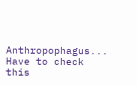Anthropophagus... Have to check this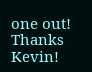one out! Thanks Kevin!